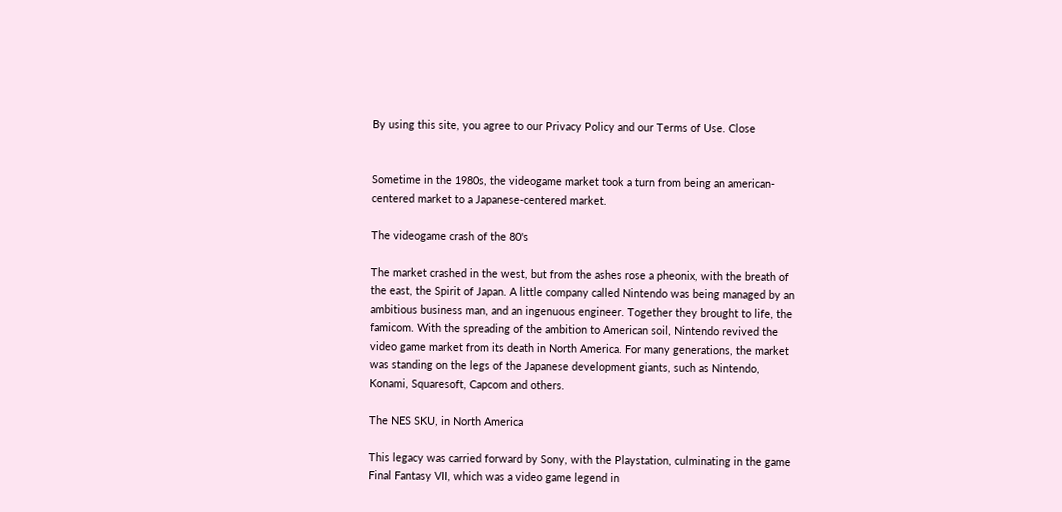By using this site, you agree to our Privacy Policy and our Terms of Use. Close


Sometime in the 1980s, the videogame market took a turn from being an american-centered market to a Japanese-centered market.

The videogame crash of the 80's

The market crashed in the west, but from the ashes rose a pheonix, with the breath of the east, the Spirit of Japan. A little company called Nintendo was being managed by an ambitious business man, and an ingenuous engineer. Together they brought to life, the famicom. With the spreading of the ambition to American soil, Nintendo revived the video game market from its death in North America. For many generations, the market was standing on the legs of the Japanese development giants, such as Nintendo, Konami, Squaresoft, Capcom and others.

The NES SKU, in North America

This legacy was carried forward by Sony, with the Playstation, culminating in the game Final Fantasy VII, which was a video game legend in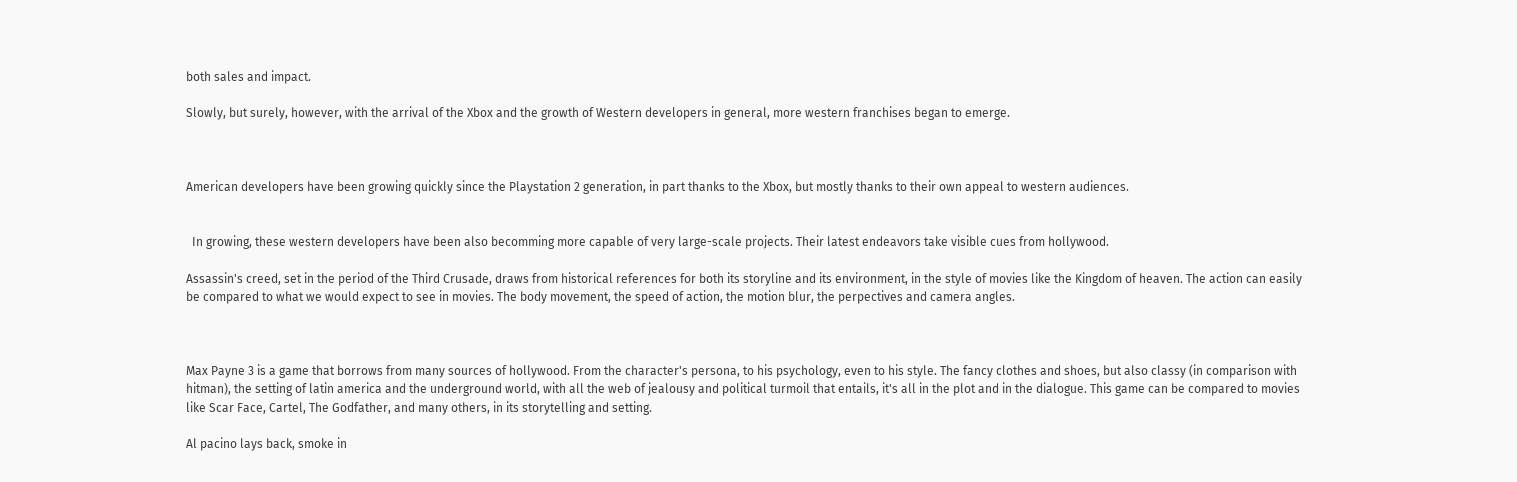both sales and impact.

Slowly, but surely, however, with the arrival of the Xbox and the growth of Western developers in general, more western franchises began to emerge.



American developers have been growing quickly since the Playstation 2 generation, in part thanks to the Xbox, but mostly thanks to their own appeal to western audiences.


  In growing, these western developers have been also becomming more capable of very large-scale projects. Their latest endeavors take visible cues from hollywood.

Assassin's creed, set in the period of the Third Crusade, draws from historical references for both its storyline and its environment, in the style of movies like the Kingdom of heaven. The action can easily be compared to what we would expect to see in movies. The body movement, the speed of action, the motion blur, the perpectives and camera angles.



Max Payne 3 is a game that borrows from many sources of hollywood. From the character's persona, to his psychology, even to his style. The fancy clothes and shoes, but also classy (in comparison with hitman), the setting of latin america and the underground world, with all the web of jealousy and political turmoil that entails, it's all in the plot and in the dialogue. This game can be compared to movies like Scar Face, Cartel, The Godfather, and many others, in its storytelling and setting.

Al pacino lays back, smoke in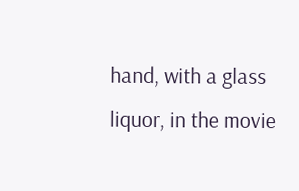hand, with a glass liquor, in the movie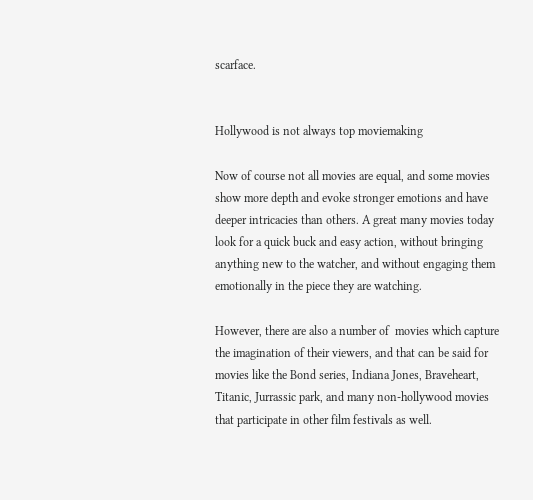scarface.


Hollywood is not always top moviemaking

Now of course not all movies are equal, and some movies show more depth and evoke stronger emotions and have deeper intricacies than others. A great many movies today look for a quick buck and easy action, without bringing anything new to the watcher, and without engaging them emotionally in the piece they are watching.

However, there are also a number of  movies which capture the imagination of their viewers, and that can be said for movies like the Bond series, Indiana Jones, Braveheart, Titanic, Jurrassic park, and many non-hollywood movies that participate in other film festivals as well.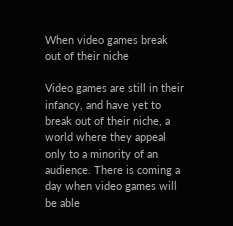When video games break out of their niche

Video games are still in their infancy, and have yet to break out of their niche, a world where they appeal only to a minority of an audience. There is coming a day when video games will be able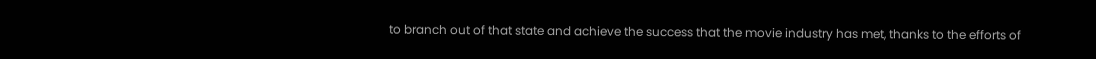to branch out of that state and achieve the success that the movie industry has met, thanks to the efforts of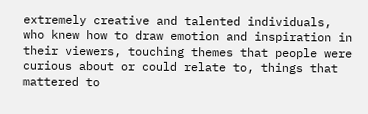extremely creative and talented individuals, who knew how to draw emotion and inspiration in their viewers, touching themes that people were curious about or could relate to, things that mattered to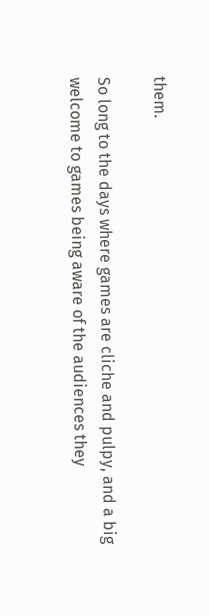them.

So long to the days where games are cliche and pulpy, and a big welcome to games being aware of the audiences they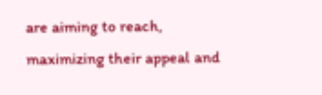are aiming to reach, maximizing their appeal and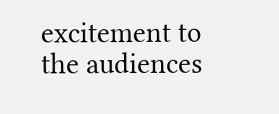excitement to the audiences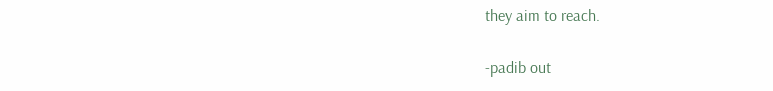they aim to reach.

-padib out